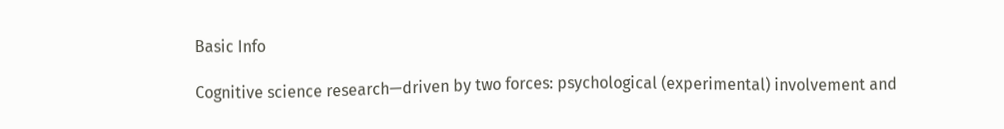Basic Info

Cognitive science research—driven by two forces: psychological (experimental) involvement and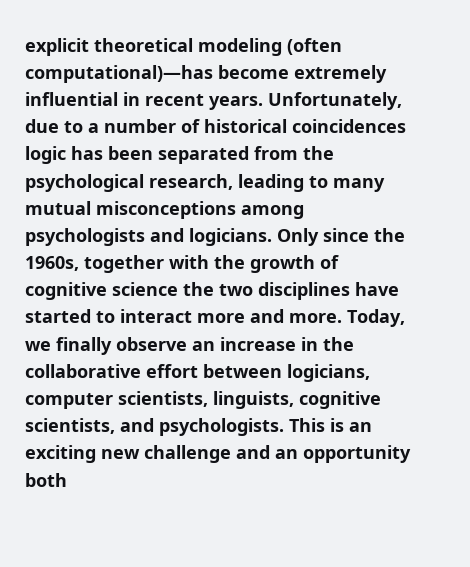explicit theoretical modeling (often computational)—has become extremely influential in recent years. Unfortunately, due to a number of historical coincidences logic has been separated from the psychological research, leading to many mutual misconceptions among psychologists and logicians. Only since the 1960s, together with the growth of cognitive science the two disciplines have started to interact more and more. Today, we finally observe an increase in the collaborative effort between logicians, computer scientists, linguists, cognitive scientists, and psychologists. This is an exciting new challenge and an opportunity both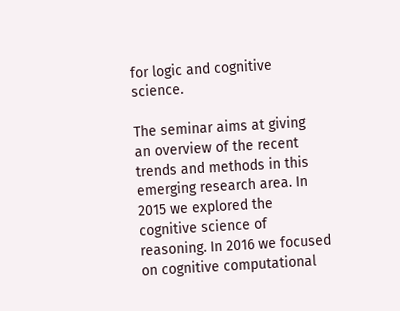for logic and cognitive science.

The seminar aims at giving an overview of the recent trends and methods in this emerging research area. In 2015 we explored the cognitive science of reasoning. In 2016 we focused on cognitive computational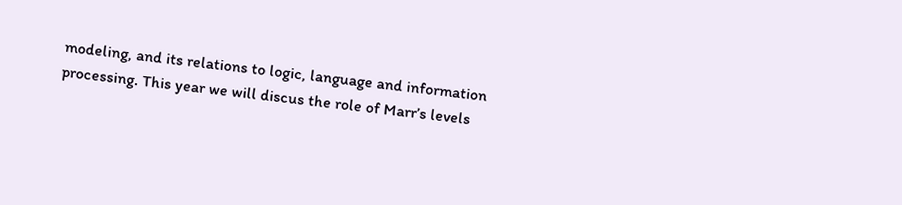modeling, and its relations to logic, language and information processing. This year we will discus the role of Marr’s levels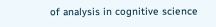of analysis in cognitive science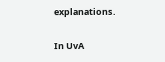explanations.

In UvA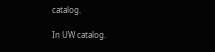catalog.

In UW catalog.